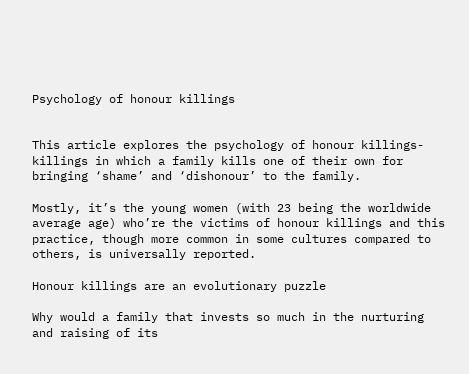Psychology of honour killings


This article explores the psychology of honour killings- killings in which a family kills one of their own for bringing ‘shame’ and ‘dishonour’ to the family.

Mostly, it’s the young women (with 23 being the worldwide average age) who’re the victims of honour killings and this practice, though more common in some cultures compared to others, is universally reported.

Honour killings are an evolutionary puzzle

Why would a family that invests so much in the nurturing and raising of its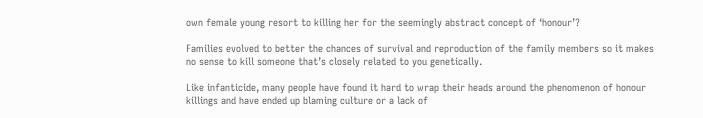own female young resort to killing her for the seemingly abstract concept of ‘honour’?

Families evolved to better the chances of survival and reproduction of the family members so it makes no sense to kill someone that’s closely related to you genetically.

Like infanticide, many people have found it hard to wrap their heads around the phenomenon of honour killings and have ended up blaming culture or a lack of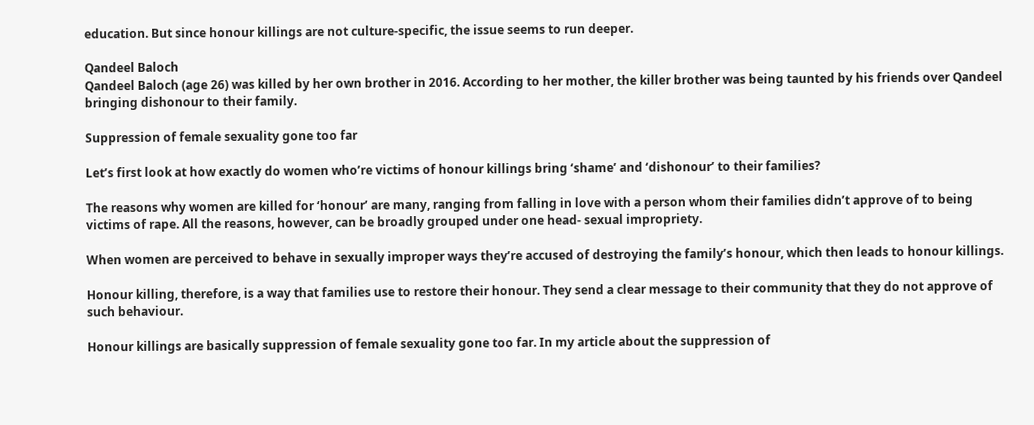education. But since honour killings are not culture-specific, the issue seems to run deeper.

Qandeel Baloch
Qandeel Baloch (age 26) was killed by her own brother in 2016. According to her mother, the killer brother was being taunted by his friends over Qandeel bringing dishonour to their family.

Suppression of female sexuality gone too far

Let’s first look at how exactly do women who’re victims of honour killings bring ‘shame’ and ‘dishonour’ to their families?

The reasons why women are killed for ‘honour’ are many, ranging from falling in love with a person whom their families didn’t approve of to being victims of rape. All the reasons, however, can be broadly grouped under one head- sexual impropriety.

When women are perceived to behave in sexually improper ways they’re accused of destroying the family’s honour, which then leads to honour killings.

Honour killing, therefore, is a way that families use to restore their honour. They send a clear message to their community that they do not approve of such behaviour.

Honour killings are basically suppression of female sexuality gone too far. In my article about the suppression of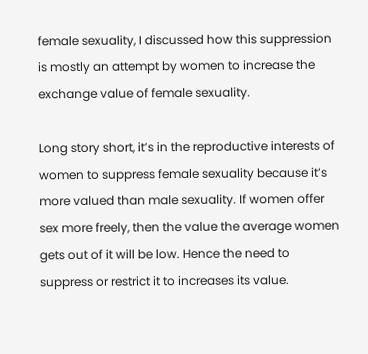female sexuality, I discussed how this suppression is mostly an attempt by women to increase the exchange value of female sexuality.

Long story short, it’s in the reproductive interests of women to suppress female sexuality because it’s more valued than male sexuality. If women offer sex more freely, then the value the average women gets out of it will be low. Hence the need to suppress or restrict it to increases its value.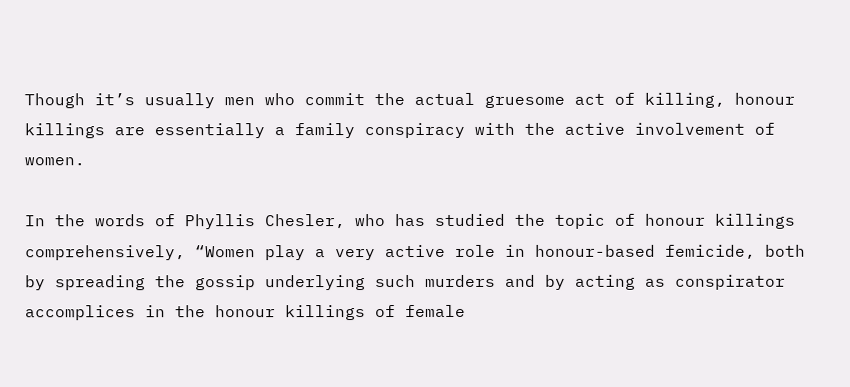Though it’s usually men who commit the actual gruesome act of killing, honour killings are essentially a family conspiracy with the active involvement of women.

In the words of Phyllis Chesler, who has studied the topic of honour killings comprehensively, “Women play a very active role in honour-based femicide, both by spreading the gossip underlying such murders and by acting as conspirator accomplices in the honour killings of female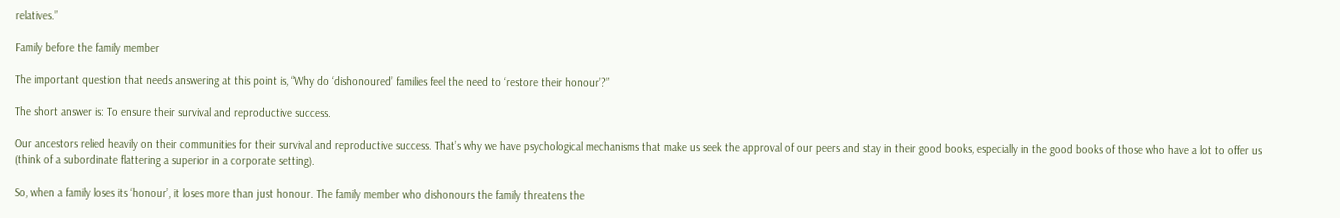relatives.”

Family before the family member

The important question that needs answering at this point is, “Why do ‘dishonoured’ families feel the need to ‘restore their honour’?”

The short answer is: To ensure their survival and reproductive success.

Our ancestors relied heavily on their communities for their survival and reproductive success. That’s why we have psychological mechanisms that make us seek the approval of our peers and stay in their good books, especially in the good books of those who have a lot to offer us (think of a subordinate flattering a superior in a corporate setting).

So, when a family loses its ‘honour’, it loses more than just honour. The family member who dishonours the family threatens the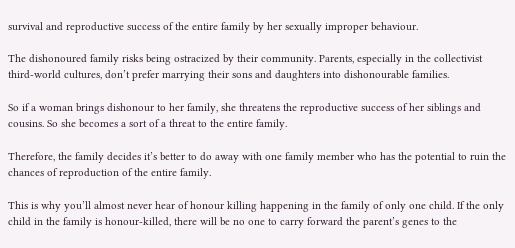survival and reproductive success of the entire family by her sexually improper behaviour.

The dishonoured family risks being ostracized by their community. Parents, especially in the collectivist third-world cultures, don’t prefer marrying their sons and daughters into dishonourable families.

So if a woman brings dishonour to her family, she threatens the reproductive success of her siblings and cousins. So she becomes a sort of a threat to the entire family.

Therefore, the family decides it’s better to do away with one family member who has the potential to ruin the chances of reproduction of the entire family.

This is why you’ll almost never hear of honour killing happening in the family of only one child. If the only child in the family is honour-killed, there will be no one to carry forward the parent’s genes to the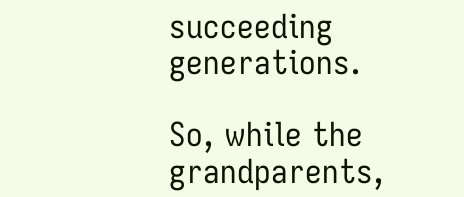succeeding generations.

So, while the grandparents,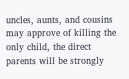uncles, aunts, and cousins may approve of killing the only child, the direct parents will be strongly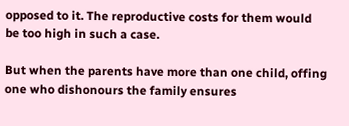opposed to it. The reproductive costs for them would be too high in such a case.

But when the parents have more than one child, offing one who dishonours the family ensures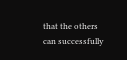that the others can successfully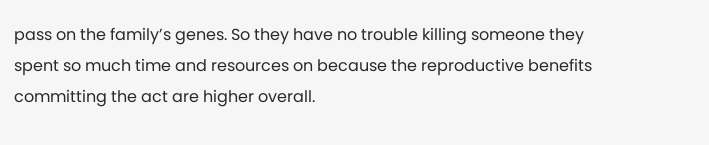pass on the family’s genes. So they have no trouble killing someone they spent so much time and resources on because the reproductive benefits committing the act are higher overall.